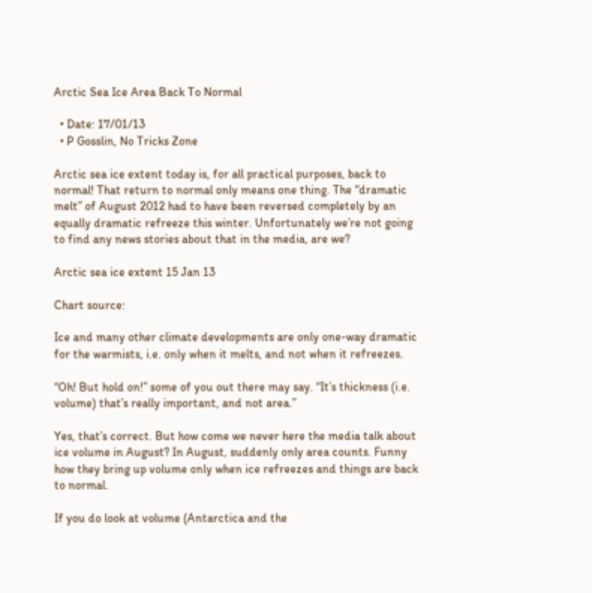Arctic Sea Ice Area Back To Normal

  • Date: 17/01/13
  • P Gosslin, No Tricks Zone

Arctic sea ice extent today is, for all practical purposes, back to normal! That return to normal only means one thing. The “dramatic melt” of August 2012 had to have been reversed completely by an equally dramatic refreeze this winter. Unfortunately we’re not going to find any news stories about that in the media, are we?

Arctic sea ice extent 15 Jan 13

Chart source:

Ice and many other climate developments are only one-way dramatic for the warmists, i.e. only when it melts, and not when it refreezes.

“Oh! But hold on!” some of you out there may say. “It’s thickness (i.e. volume) that’s really important, and not area.”

Yes, that’s correct. But how come we never here the media talk about ice volume in August? In August, suddenly only area counts. Funny how they bring up volume only when ice refreezes and things are back to normal.

If you do look at volume (Antarctica and the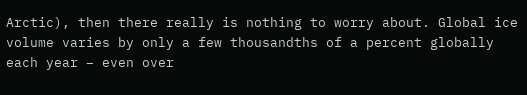Arctic), then there really is nothing to worry about. Global ice volume varies by only a few thousandths of a percent globally each year – even over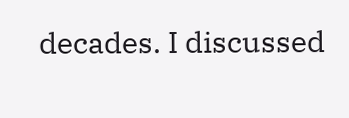decades. I discussed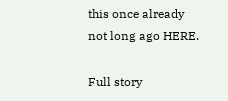this once already not long ago HERE.

Full story